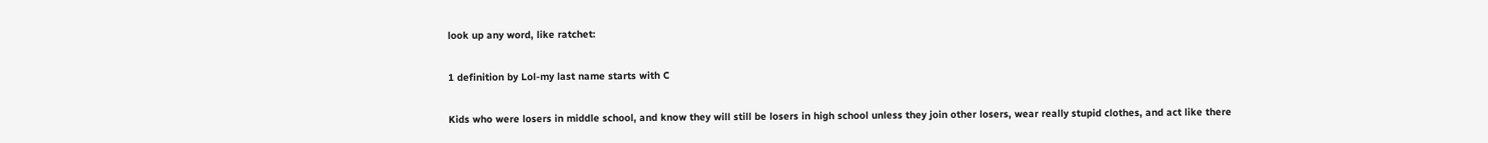look up any word, like ratchet:

1 definition by Lol-my last name starts with C

Kids who were losers in middle school, and know they will still be losers in high school unless they join other losers, wear really stupid clothes, and act like there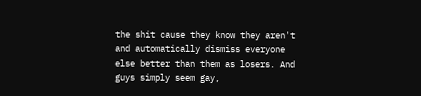the shit cause they know they aren't and automatically dismiss everyone else better than them as losers. And guys simply seem gay,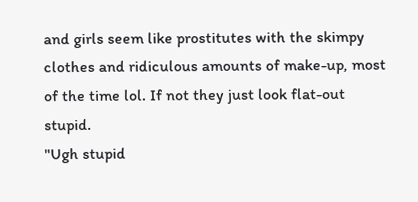and girls seem like prostitutes with the skimpy clothes and ridiculous amounts of make-up, most of the time lol. If not they just look flat-out stupid.
"Ugh stupid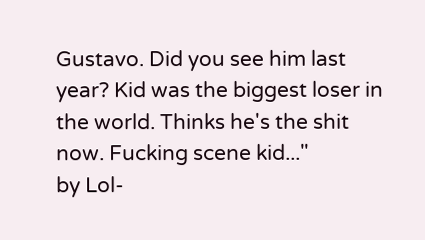Gustavo. Did you see him last year? Kid was the biggest loser in the world. Thinks he's the shit now. Fucking scene kid..."
by Lol-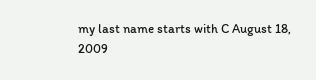my last name starts with C August 18, 2009